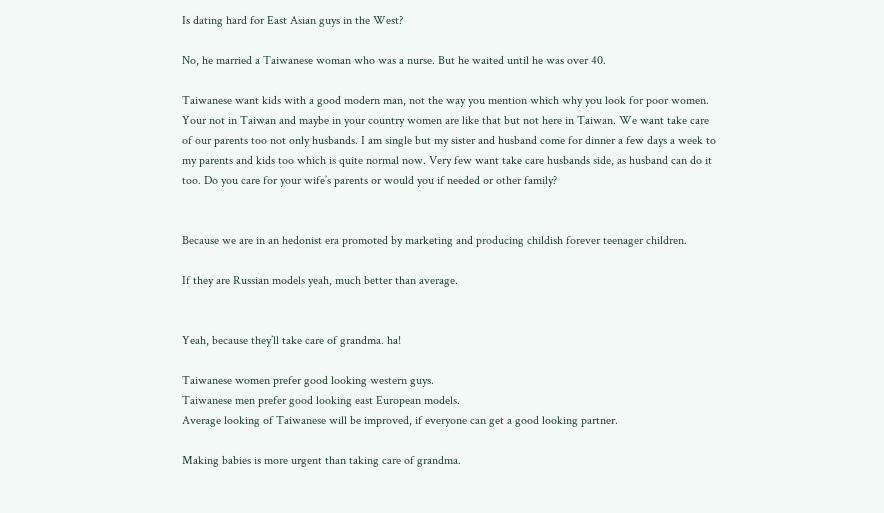Is dating hard for East Asian guys in the West?

No, he married a Taiwanese woman who was a nurse. But he waited until he was over 40.

Taiwanese want kids with a good modern man, not the way you mention which why you look for poor women. Your not in Taiwan and maybe in your country women are like that but not here in Taiwan. We want take care of our parents too not only husbands. I am single but my sister and husband come for dinner a few days a week to my parents and kids too which is quite normal now. Very few want take care husbands side, as husband can do it too. Do you care for your wife’s parents or would you if needed or other family?


Because we are in an hedonist era promoted by marketing and producing childish forever teenager children.

If they are Russian models yeah, much better than average.


Yeah, because they’ll take care of grandma. ha!

Taiwanese women prefer good looking western guys.
Taiwanese men prefer good looking east European models.
Average looking of Taiwanese will be improved, if everyone can get a good looking partner.

Making babies is more urgent than taking care of grandma.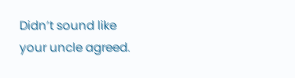Didn’t sound like your uncle agreed.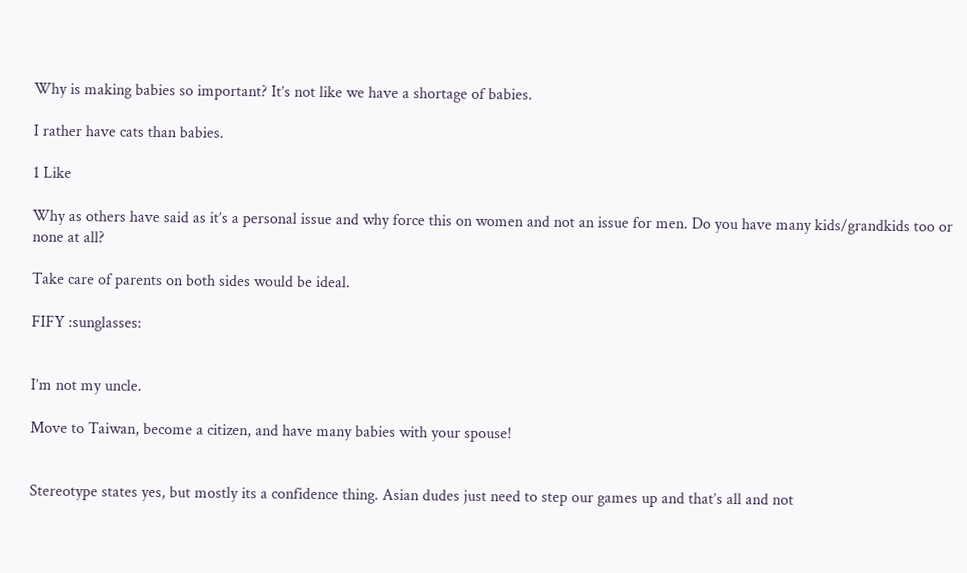Why is making babies so important? It’s not like we have a shortage of babies.

I rather have cats than babies.

1 Like

Why as others have said as it’s a personal issue and why force this on women and not an issue for men. Do you have many kids/grandkids too or none at all?

Take care of parents on both sides would be ideal.

FIFY :sunglasses:


I’m not my uncle.

Move to Taiwan, become a citizen, and have many babies with your spouse!


Stereotype states yes, but mostly its a confidence thing. Asian dudes just need to step our games up and that’s all and not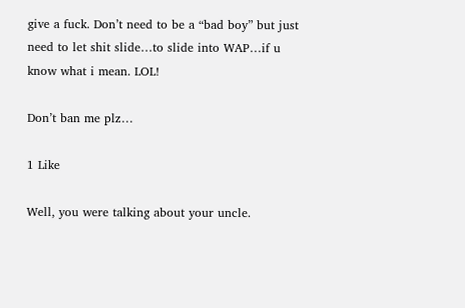give a fuck. Don’t need to be a “bad boy” but just need to let shit slide…to slide into WAP…if u know what i mean. LOL!

Don’t ban me plz…

1 Like

Well, you were talking about your uncle.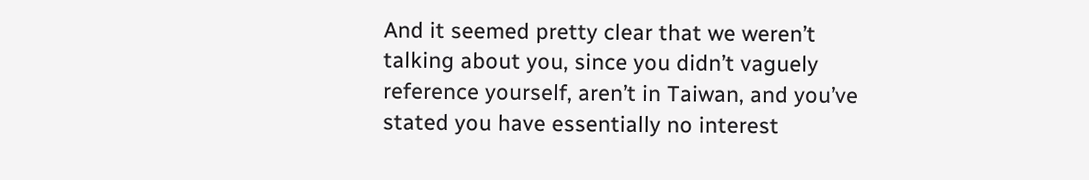And it seemed pretty clear that we weren’t talking about you, since you didn’t vaguely reference yourself, aren’t in Taiwan, and you’ve stated you have essentially no interest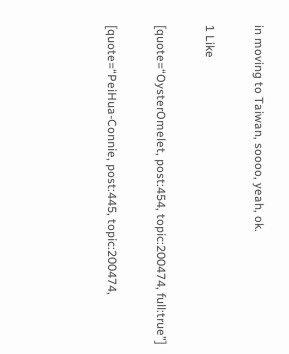in moving to Taiwan, soooo, yeah, ok.

1 Like

[quote=“OysterOmelet, post:454, topic:200474, full:true”]

[quote=“PeiHua-Connie, post:445, topic:200474,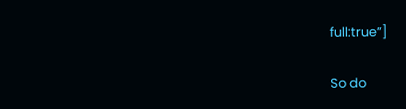full:true”]

So do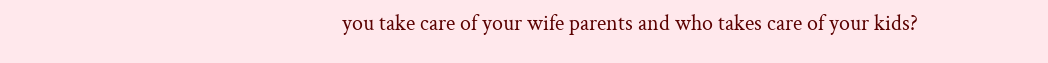you take care of your wife parents and who takes care of your kids?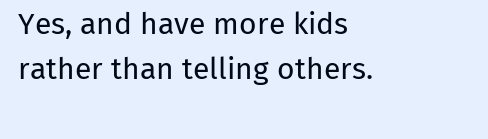Yes, and have more kids rather than telling others.